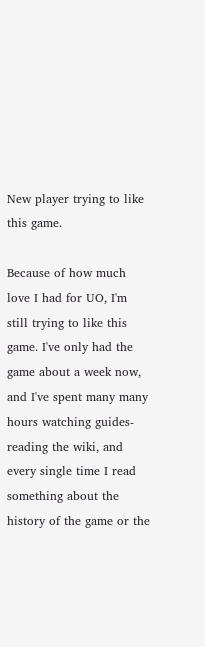New player trying to like this game.

Because of how much love I had for UO, I'm still trying to like this game. I've only had the game about a week now,
and I've spent many many hours watching guides-reading the wiki, and every single time I read something about the history of the game or the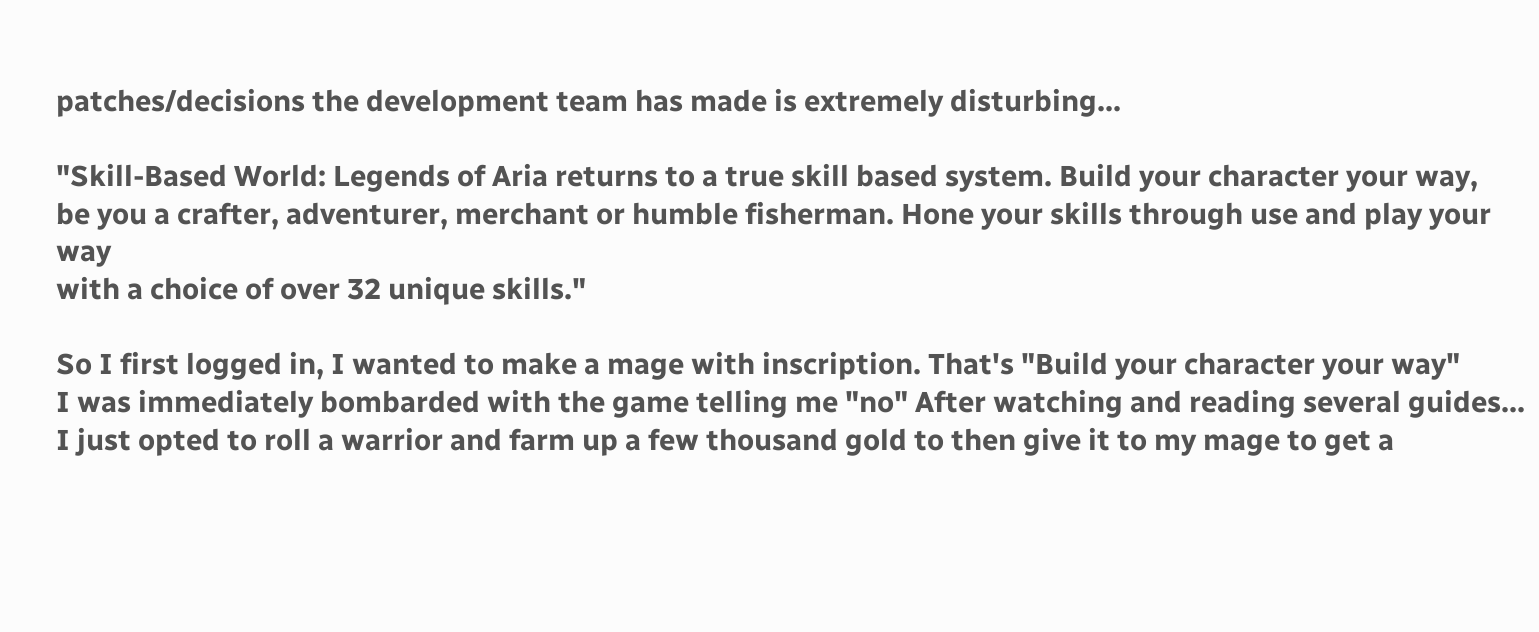patches/decisions the development team has made is extremely disturbing...

"Skill-Based World: Legends of Aria returns to a true skill based system. Build your character your way,
be you a crafter, adventurer, merchant or humble fisherman. Hone your skills through use and play your way
with a choice of over 32 unique skills."

So I first logged in, I wanted to make a mage with inscription. That's "Build your character your way"
I was immediately bombarded with the game telling me "no" After watching and reading several guides... I just opted to roll a warrior and farm up a few thousand gold to then give it to my mage to get a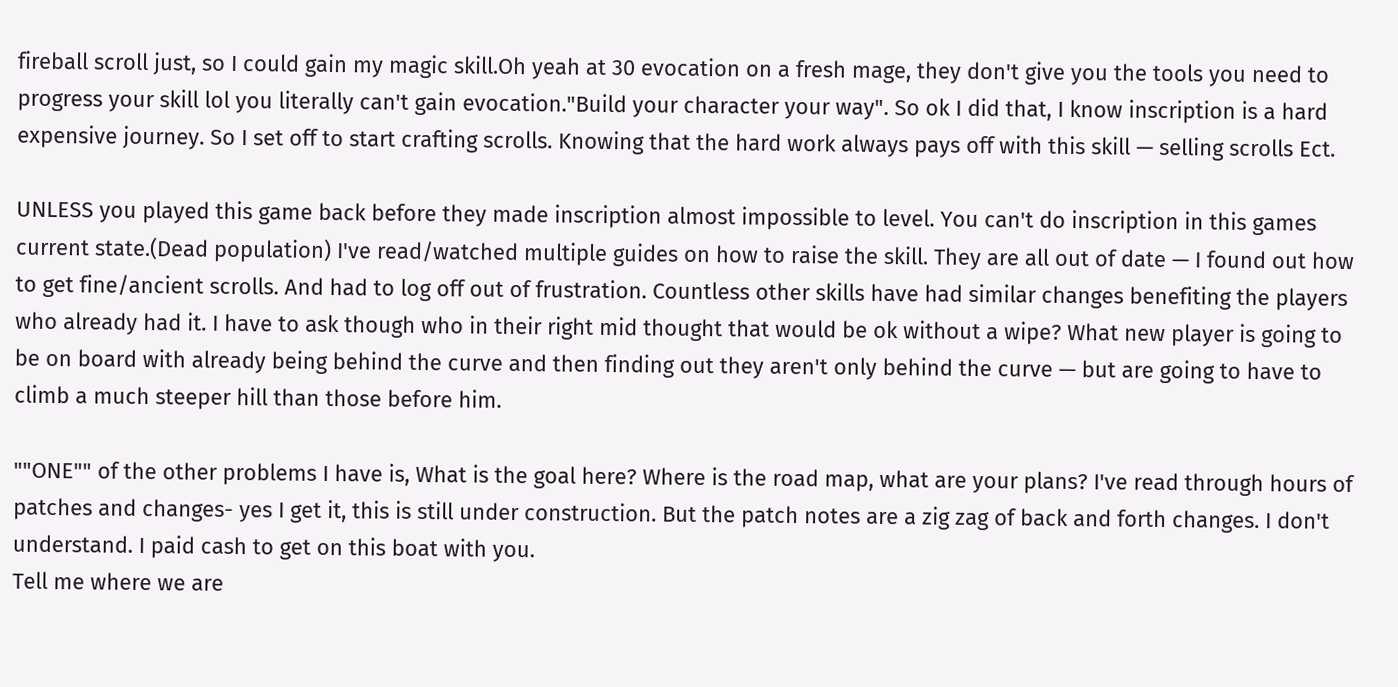fireball scroll just, so I could gain my magic skill.Oh yeah at 30 evocation on a fresh mage, they don't give you the tools you need to progress your skill lol you literally can't gain evocation."Build your character your way". So ok I did that, I know inscription is a hard expensive journey. So I set off to start crafting scrolls. Knowing that the hard work always pays off with this skill — selling scrolls Ect.

UNLESS you played this game back before they made inscription almost impossible to level. You can't do inscription in this games current state.(Dead population) I've read/watched multiple guides on how to raise the skill. They are all out of date — I found out how to get fine/ancient scrolls. And had to log off out of frustration. Countless other skills have had similar changes benefiting the players who already had it. I have to ask though who in their right mid thought that would be ok without a wipe? What new player is going to be on board with already being behind the curve and then finding out they aren't only behind the curve — but are going to have to climb a much steeper hill than those before him.

""ONE"" of the other problems I have is, What is the goal here? Where is the road map, what are your plans? I've read through hours of patches and changes- yes I get it, this is still under construction. But the patch notes are a zig zag of back and forth changes. I don't understand. I paid cash to get on this boat with you.
Tell me where we are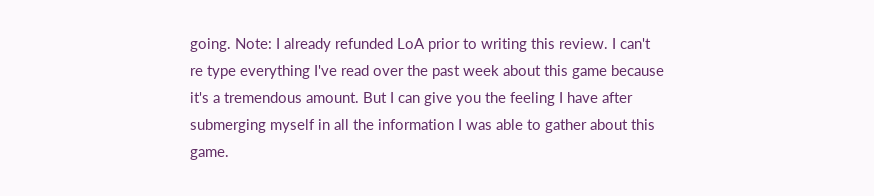going. Note: I already refunded LoA prior to writing this review. I can't re type everything I've read over the past week about this game because it's a tremendous amount. But I can give you the feeling I have after submerging myself in all the information I was able to gather about this game.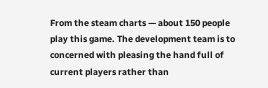From the steam charts — about 150 people play this game. The development team is to concerned with pleasing the hand full of current players rather than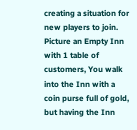creating a situation for new players to join. Picture an Empty Inn with 1 table of customers, You walk into the Inn with a coin purse full of gold, but having the Inn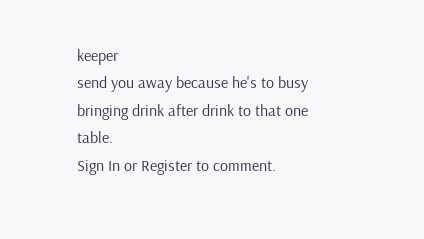keeper
send you away because he's to busy bringing drink after drink to that one table.
Sign In or Register to comment.